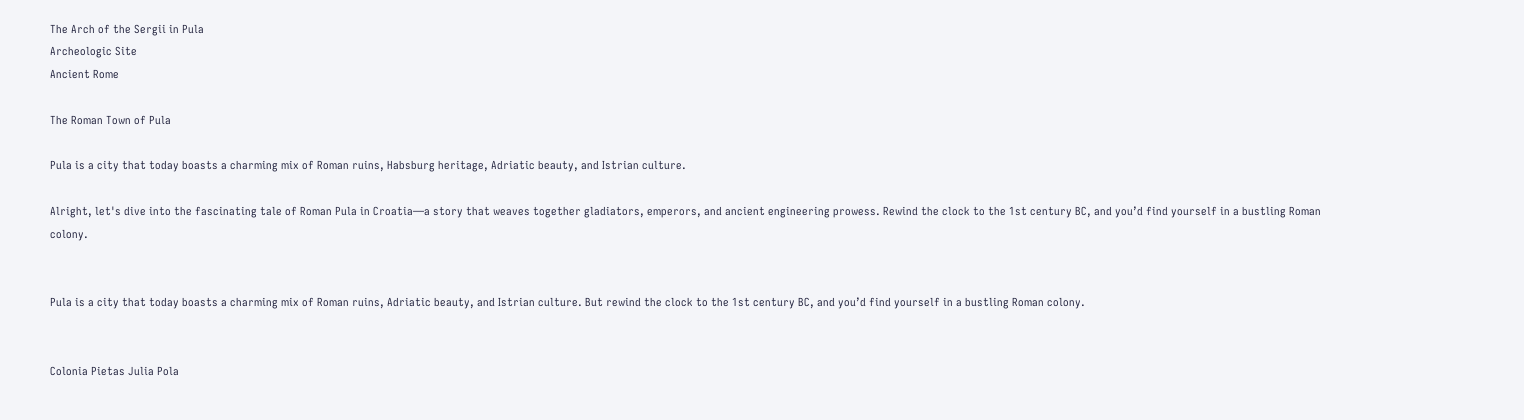The Arch of the Sergii in Pula
Archeologic Site
Ancient Rome

The Roman Town of Pula

Pula is a city that today boasts a charming mix of Roman ruins, Habsburg heritage, Adriatic beauty, and Istrian culture.

Alright, let's dive into the fascinating tale of Roman Pula in Croatia—a story that weaves together gladiators, emperors, and ancient engineering prowess. Rewind the clock to the 1st century BC, and you’d find yourself in a bustling Roman colony.


Pula is a city that today boasts a charming mix of Roman ruins, Adriatic beauty, and Istrian culture. But rewind the clock to the 1st century BC, and you’d find yourself in a bustling Roman colony.


Colonia Pietas Julia Pola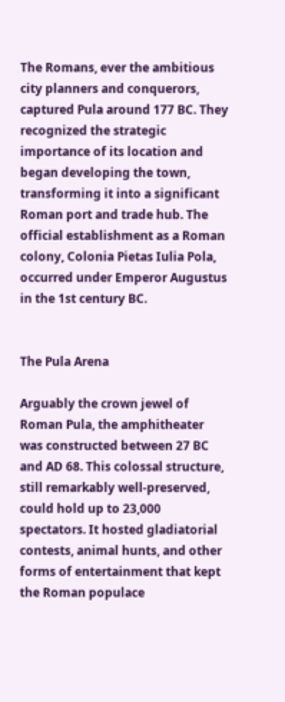The Romans, ever the ambitious city planners and conquerors, captured Pula around 177 BC. They recognized the strategic importance of its location and began developing the town, transforming it into a significant Roman port and trade hub. The official establishment as a Roman colony, Colonia Pietas Iulia Pola, occurred under Emperor Augustus in the 1st century BC.


The Pula Arena

Arguably the crown jewel of Roman Pula, the amphitheater was constructed between 27 BC and AD 68. This colossal structure, still remarkably well-preserved, could hold up to 23,000 spectators. It hosted gladiatorial contests, animal hunts, and other forms of entertainment that kept the Roman populace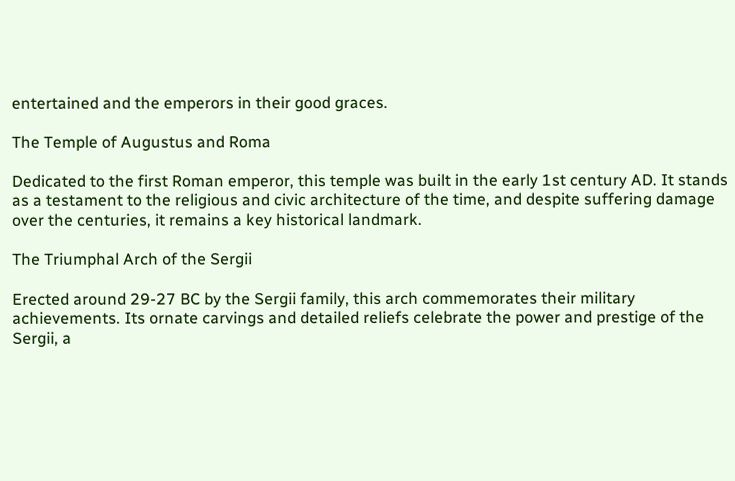entertained and the emperors in their good graces.

The Temple of Augustus and Roma

Dedicated to the first Roman emperor, this temple was built in the early 1st century AD. It stands as a testament to the religious and civic architecture of the time, and despite suffering damage over the centuries, it remains a key historical landmark.

The Triumphal Arch of the Sergii

Erected around 29-27 BC by the Sergii family, this arch commemorates their military achievements. Its ornate carvings and detailed reliefs celebrate the power and prestige of the Sergii, a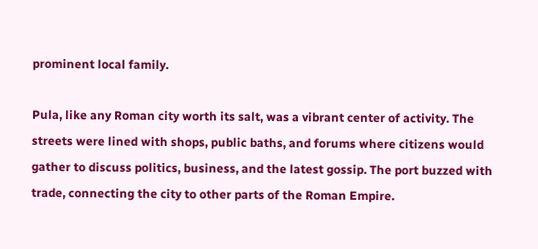prominent local family.

Pula, like any Roman city worth its salt, was a vibrant center of activity. The streets were lined with shops, public baths, and forums where citizens would gather to discuss politics, business, and the latest gossip. The port buzzed with trade, connecting the city to other parts of the Roman Empire.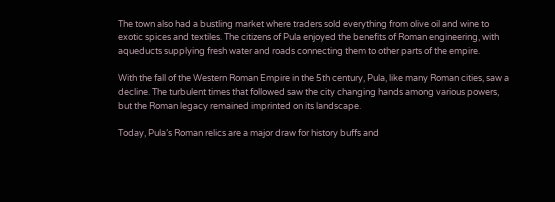The town also had a bustling market where traders sold everything from olive oil and wine to exotic spices and textiles. The citizens of Pula enjoyed the benefits of Roman engineering, with aqueducts supplying fresh water and roads connecting them to other parts of the empire.

With the fall of the Western Roman Empire in the 5th century, Pula, like many Roman cities, saw a decline. The turbulent times that followed saw the city changing hands among various powers, but the Roman legacy remained imprinted on its landscape.

Today, Pula’s Roman relics are a major draw for history buffs and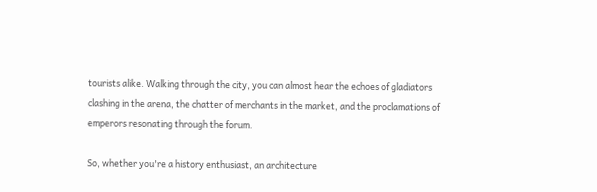tourists alike. Walking through the city, you can almost hear the echoes of gladiators clashing in the arena, the chatter of merchants in the market, and the proclamations of emperors resonating through the forum.

So, whether you're a history enthusiast, an architecture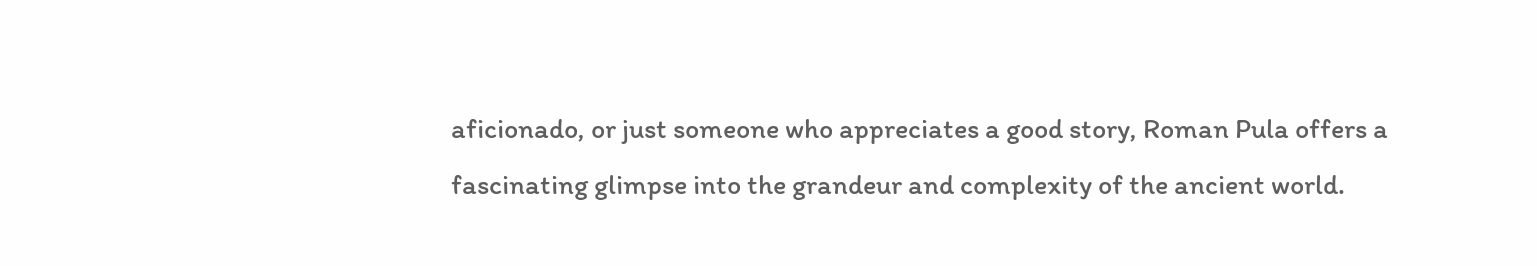aficionado, or just someone who appreciates a good story, Roman Pula offers a fascinating glimpse into the grandeur and complexity of the ancient world.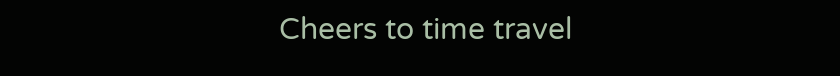Cheers to time travel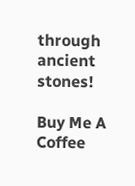through ancient stones!

Buy Me A Coffee